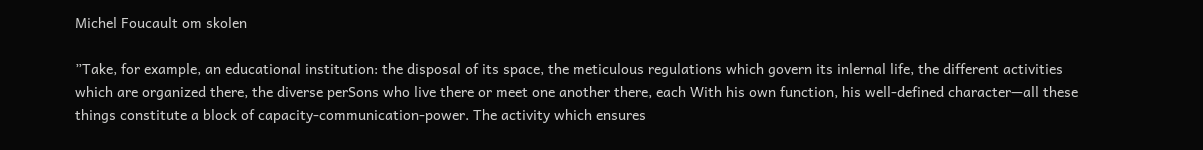Michel Foucault om skolen

”Take, for example, an educational institution: the disposal of its space, the meticulous regulations which govern its inlernal life, the different activities which are organized there, the diverse perSons who live there or meet one another there, each With his own function, his well-defined character—all these things constitute a block of capacity-communication-power. The activity which ensures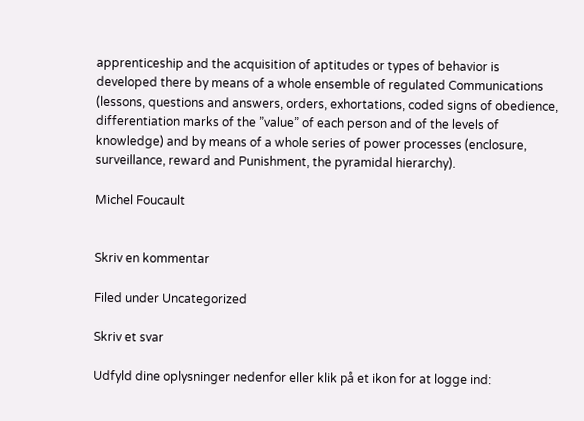apprenticeship and the acquisition of aptitudes or types of behavior is developed there by means of a whole ensemble of regulated Communications (lessons, questions and answers, orders, exhortations, coded signs of obedience, differentiation marks of the ”value” of each person and of the levels of knowledge) and by means of a whole series of power processes (enclosure, surveillance, reward and Punishment, the pyramidal hierarchy).

Michel Foucault


Skriv en kommentar

Filed under Uncategorized

Skriv et svar

Udfyld dine oplysninger nedenfor eller klik på et ikon for at logge ind: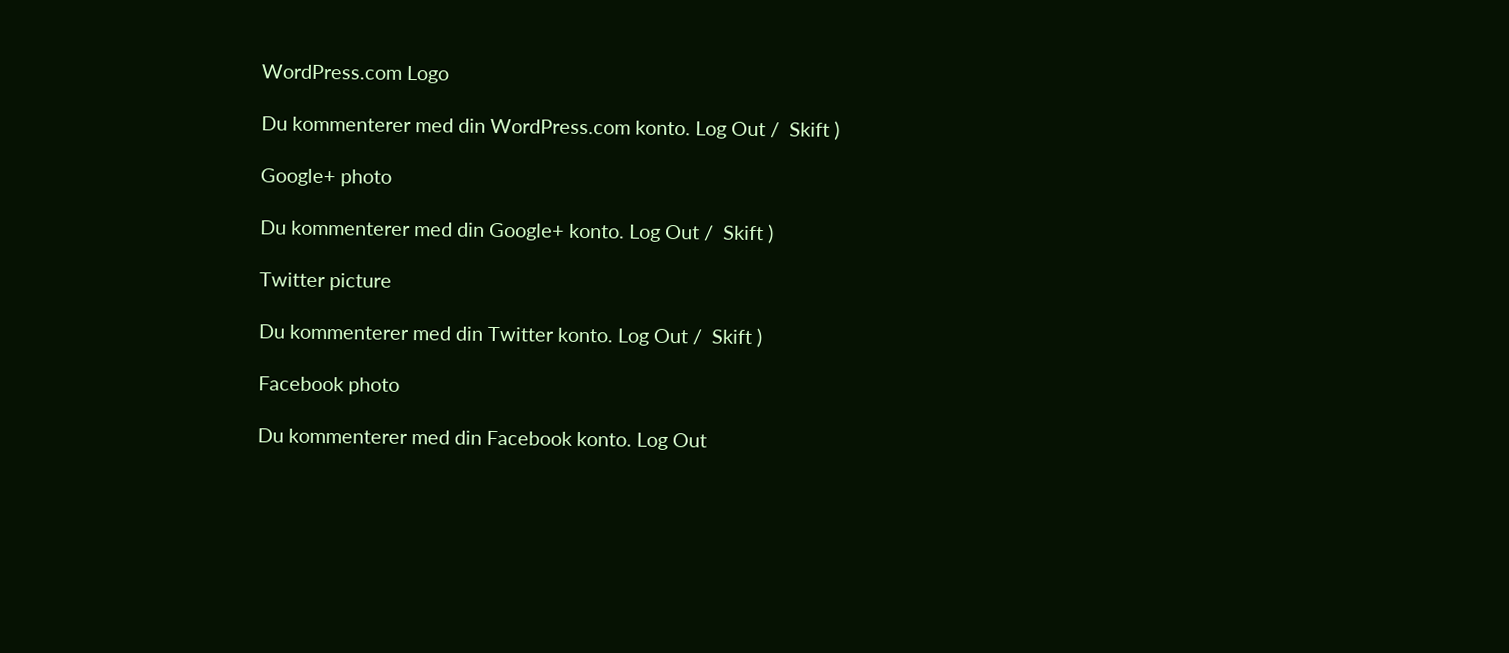WordPress.com Logo

Du kommenterer med din WordPress.com konto. Log Out /  Skift )

Google+ photo

Du kommenterer med din Google+ konto. Log Out /  Skift )

Twitter picture

Du kommenterer med din Twitter konto. Log Out /  Skift )

Facebook photo

Du kommenterer med din Facebook konto. Log Out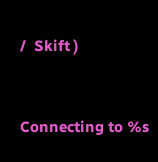/  Skift )


Connecting to %s